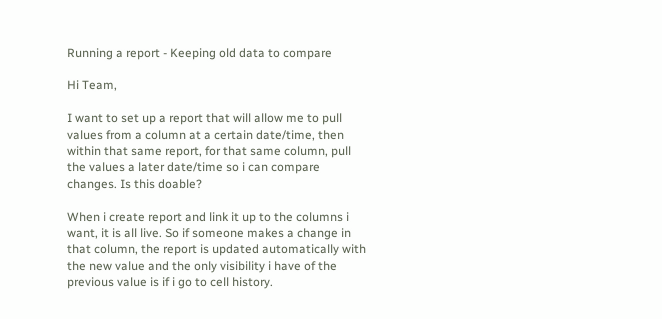Running a report - Keeping old data to compare

Hi Team,

I want to set up a report that will allow me to pull values from a column at a certain date/time, then within that same report, for that same column, pull the values a later date/time so i can compare changes. Is this doable?

When i create report and link it up to the columns i want, it is all live. So if someone makes a change in that column, the report is updated automatically with the new value and the only visibility i have of the previous value is if i go to cell history.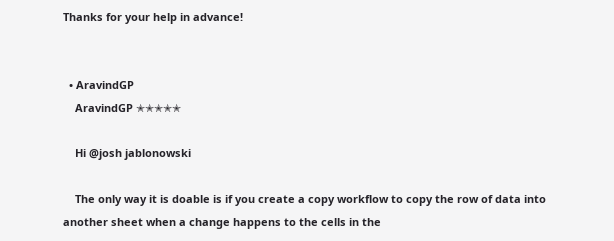Thanks for your help in advance!


  • AravindGP
    AravindGP ✭✭✭✭✭

    Hi @josh jablonowski

    The only way it is doable is if you create a copy workflow to copy the row of data into another sheet when a change happens to the cells in the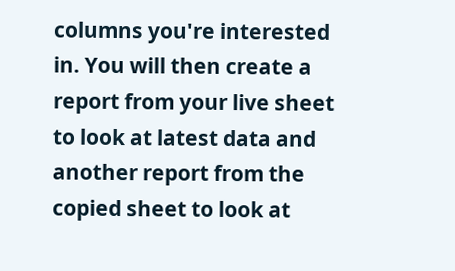columns you're interested in. You will then create a report from your live sheet to look at latest data and another report from the copied sheet to look at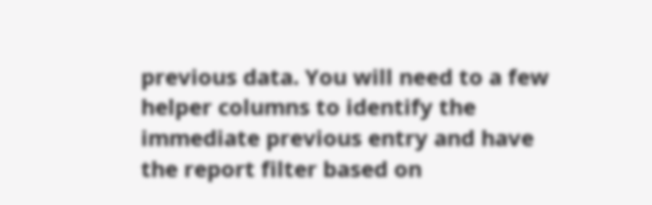previous data. You will need to a few helper columns to identify the immediate previous entry and have the report filter based on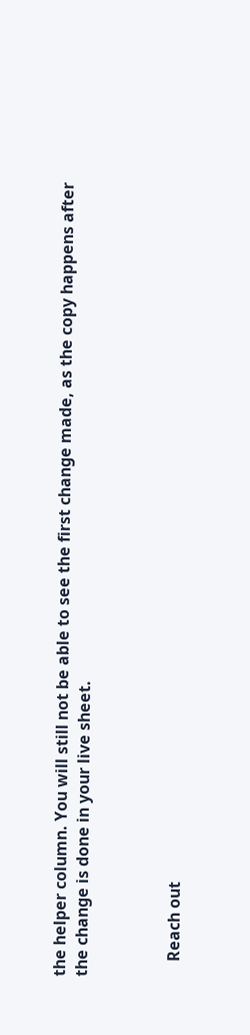the helper column. You will still not be able to see the first change made, as the copy happens after the change is done in your live sheet.



    Reach out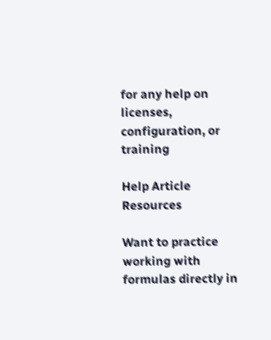for any help on licenses, configuration, or training

Help Article Resources

Want to practice working with formulas directly in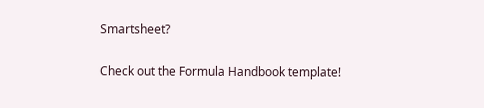Smartsheet?

Check out the Formula Handbook template!